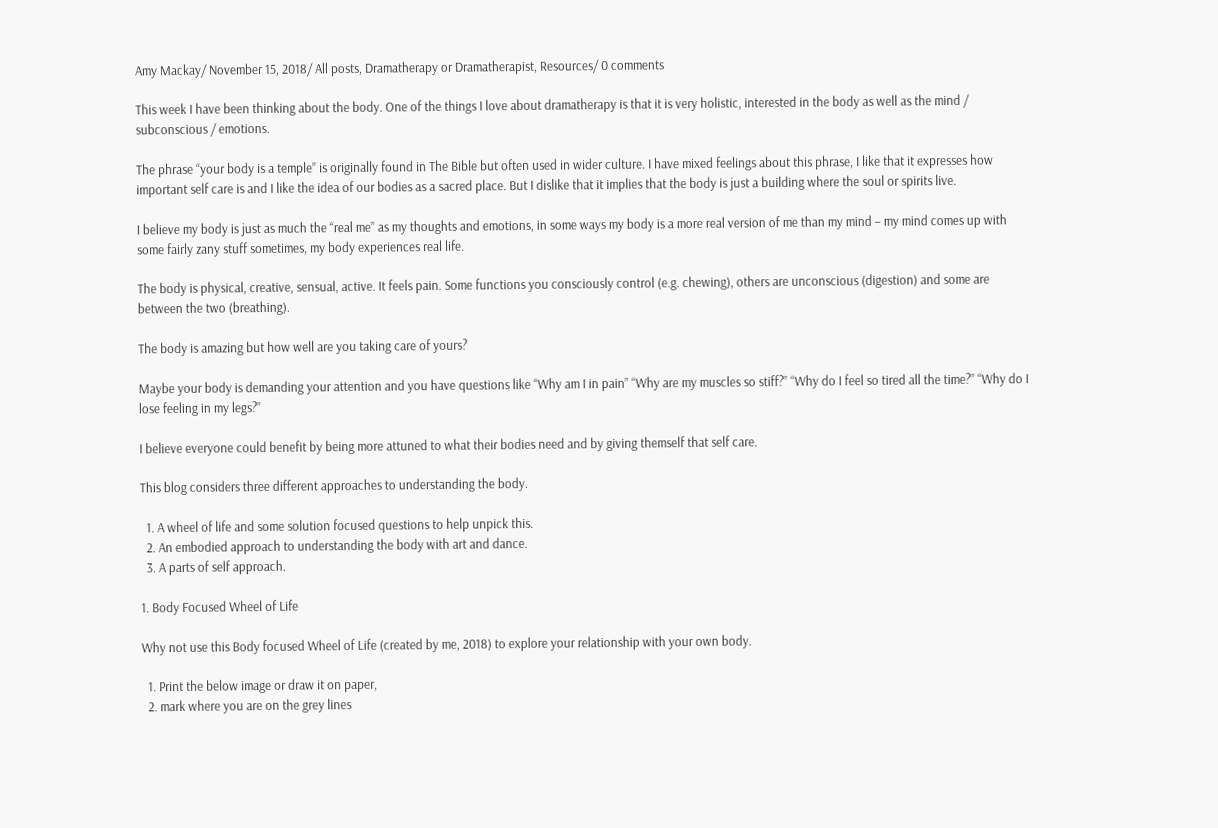Amy Mackay/ November 15, 2018/ All posts, Dramatherapy or Dramatherapist, Resources/ 0 comments

This week I have been thinking about the body. One of the things I love about dramatherapy is that it is very holistic, interested in the body as well as the mind / subconscious / emotions.

The phrase “your body is a temple” is originally found in The Bible but often used in wider culture. I have mixed feelings about this phrase, I like that it expresses how important self care is and I like the idea of our bodies as a sacred place. But I dislike that it implies that the body is just a building where the soul or spirits live.

I believe my body is just as much the “real me” as my thoughts and emotions, in some ways my body is a more real version of me than my mind – my mind comes up with some fairly zany stuff sometimes, my body experiences real life.

The body is physical, creative, sensual, active. It feels pain. Some functions you consciously control (e.g. chewing), others are unconscious (digestion) and some are between the two (breathing).

The body is amazing but how well are you taking care of yours?

Maybe your body is demanding your attention and you have questions like “Why am I in pain” “Why are my muscles so stiff?” “Why do I feel so tired all the time?” “Why do I lose feeling in my legs?”

I believe everyone could benefit by being more attuned to what their bodies need and by giving themself that self care.

This blog considers three different approaches to understanding the body.

  1. A wheel of life and some solution focused questions to help unpick this.
  2. An embodied approach to understanding the body with art and dance.
  3. A parts of self approach.

1. Body Focused Wheel of Life

Why not use this Body focused Wheel of Life (created by me, 2018) to explore your relationship with your own body.

  1. Print the below image or draw it on paper,
  2. mark where you are on the grey lines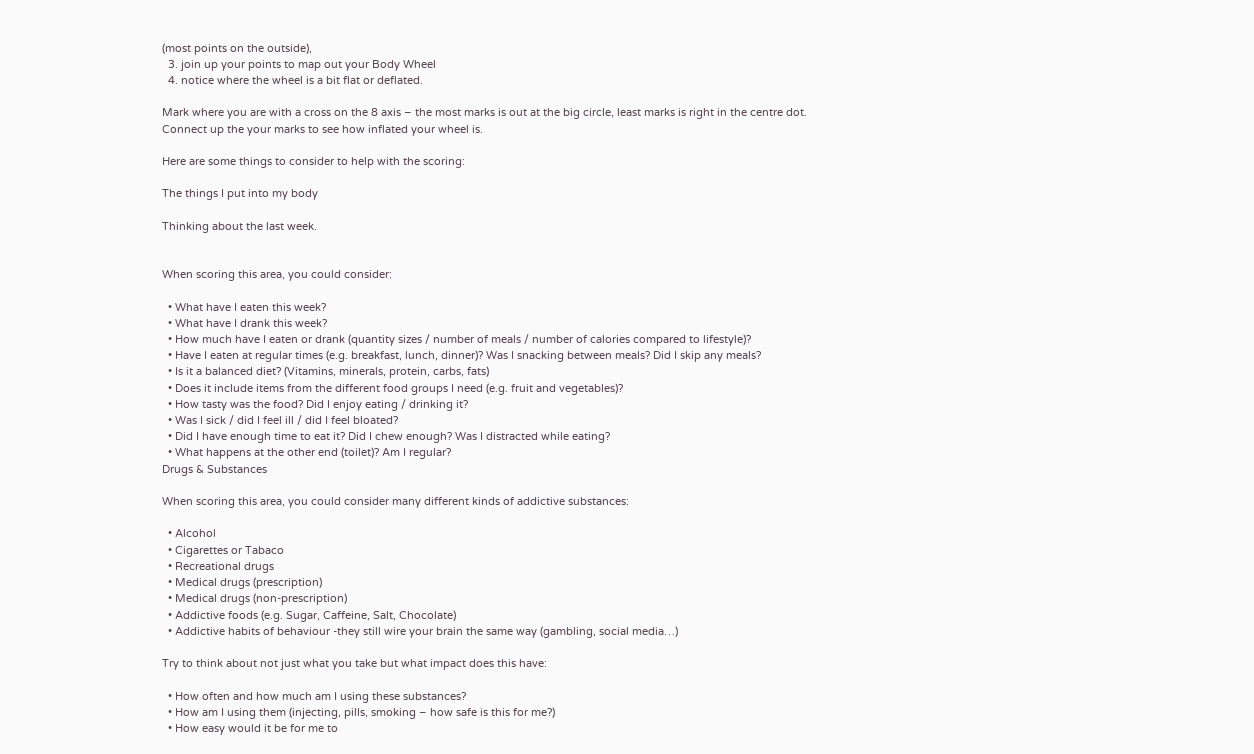(most points on the outside),
  3. join up your points to map out your Body Wheel
  4. notice where the wheel is a bit flat or deflated.

Mark where you are with a cross on the 8 axis – the most marks is out at the big circle, least marks is right in the centre dot.
Connect up the your marks to see how inflated your wheel is.

Here are some things to consider to help with the scoring:

The things I put into my body

Thinking about the last week.


When scoring this area, you could consider:

  • What have I eaten this week?
  • What have I drank this week?
  • How much have I eaten or drank (quantity sizes / number of meals / number of calories compared to lifestyle)?
  • Have I eaten at regular times (e.g. breakfast, lunch, dinner)? Was I snacking between meals? Did I skip any meals?
  • Is it a balanced diet? (Vitamins, minerals, protein, carbs, fats)
  • Does it include items from the different food groups I need (e.g. fruit and vegetables)?
  • How tasty was the food? Did I enjoy eating / drinking it?
  • Was I sick / did I feel ill / did I feel bloated?
  • Did I have enough time to eat it? Did I chew enough? Was I distracted while eating?
  • What happens at the other end (toilet)? Am I regular?
Drugs & Substances

When scoring this area, you could consider many different kinds of addictive substances:

  • Alcohol
  • Cigarettes or Tabaco
  • Recreational drugs
  • Medical drugs (prescription)
  • Medical drugs (non-prescription)
  • Addictive foods (e.g. Sugar, Caffeine, Salt, Chocolate)
  • Addictive habits of behaviour -they still wire your brain the same way (gambling, social media…)

Try to think about not just what you take but what impact does this have:

  • How often and how much am I using these substances?
  • How am I using them (injecting, pills, smoking – how safe is this for me?)
  • How easy would it be for me to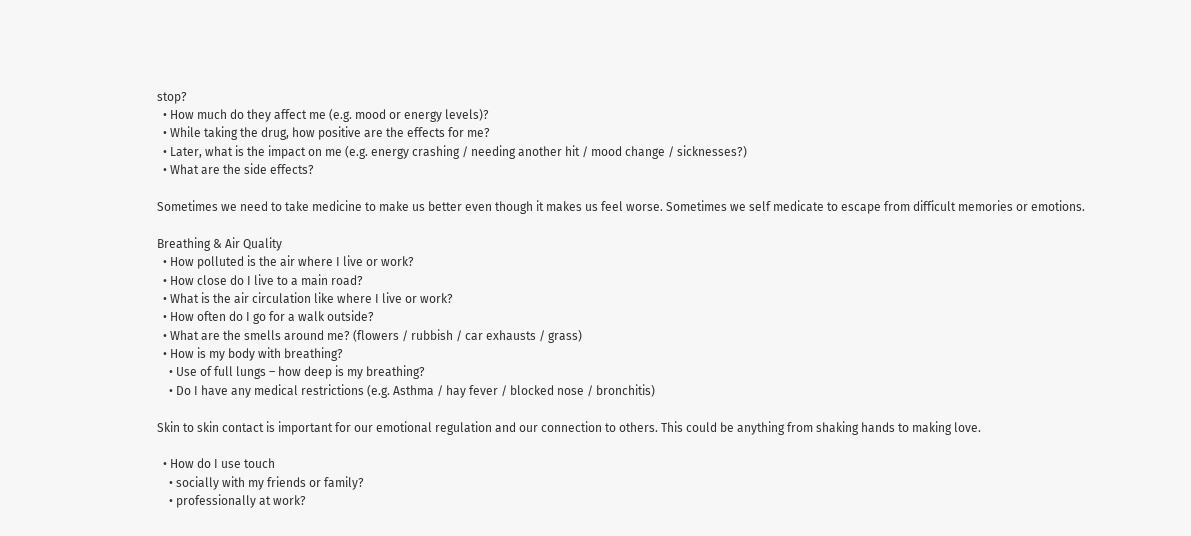stop?
  • How much do they affect me (e.g. mood or energy levels)?
  • While taking the drug, how positive are the effects for me?
  • Later, what is the impact on me (e.g. energy crashing / needing another hit / mood change / sicknesses?)
  • What are the side effects?

Sometimes we need to take medicine to make us better even though it makes us feel worse. Sometimes we self medicate to escape from difficult memories or emotions.

Breathing & Air Quality
  • How polluted is the air where I live or work?
  • How close do I live to a main road?
  • What is the air circulation like where I live or work?
  • How often do I go for a walk outside?
  • What are the smells around me? (flowers / rubbish / car exhausts / grass)
  • How is my body with breathing?
    • Use of full lungs – how deep is my breathing?
    • Do I have any medical restrictions (e.g. Asthma / hay fever / blocked nose / bronchitis)

Skin to skin contact is important for our emotional regulation and our connection to others. This could be anything from shaking hands to making love.

  • How do I use touch
    • socially with my friends or family?
    • professionally at work?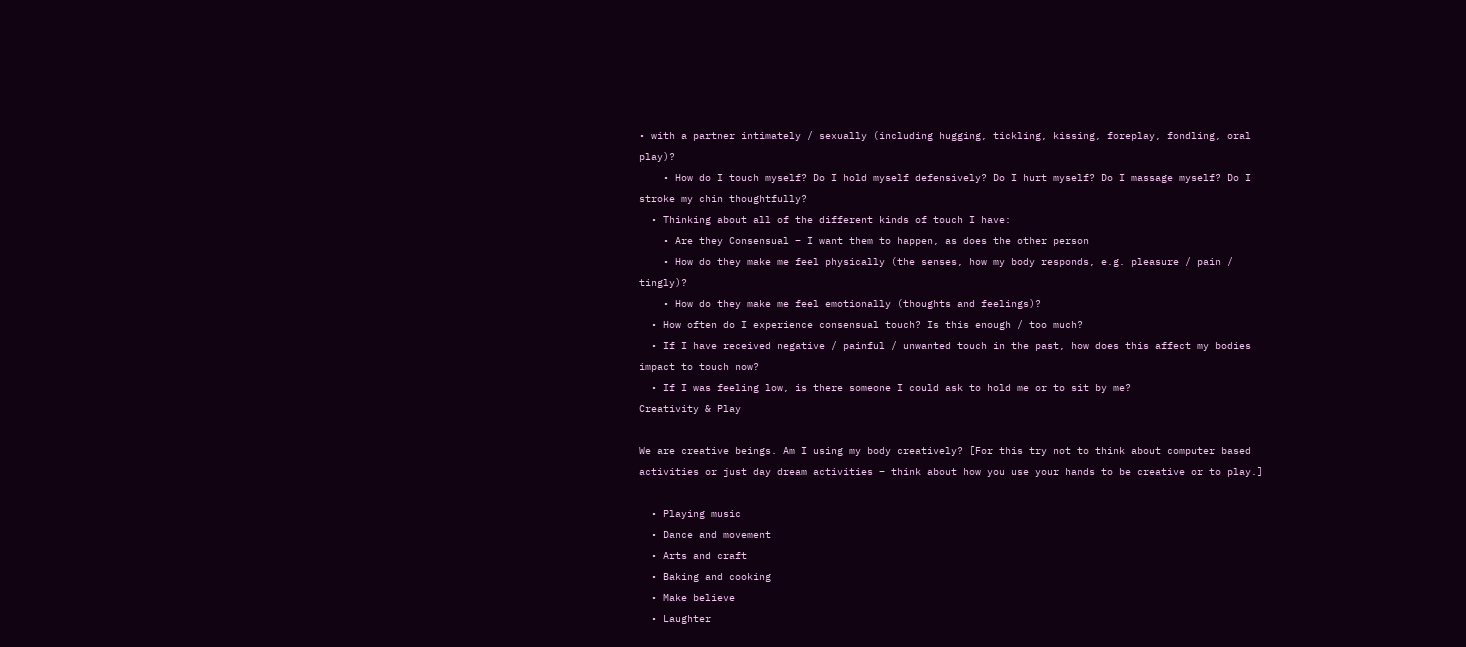• with a partner intimately / sexually (including hugging, tickling, kissing, foreplay, fondling, oral play)?
    • How do I touch myself? Do I hold myself defensively? Do I hurt myself? Do I massage myself? Do I stroke my chin thoughtfully?
  • Thinking about all of the different kinds of touch I have:
    • Are they Consensual – I want them to happen, as does the other person
    • How do they make me feel physically (the senses, how my body responds, e.g. pleasure / pain / tingly)?
    • How do they make me feel emotionally (thoughts and feelings)?
  • How often do I experience consensual touch? Is this enough / too much?
  • If I have received negative / painful / unwanted touch in the past, how does this affect my bodies impact to touch now?
  • If I was feeling low, is there someone I could ask to hold me or to sit by me?
Creativity & Play

We are creative beings. Am I using my body creatively? [For this try not to think about computer based activities or just day dream activities – think about how you use your hands to be creative or to play.]

  • Playing music
  • Dance and movement
  • Arts and craft
  • Baking and cooking
  • Make believe
  • Laughter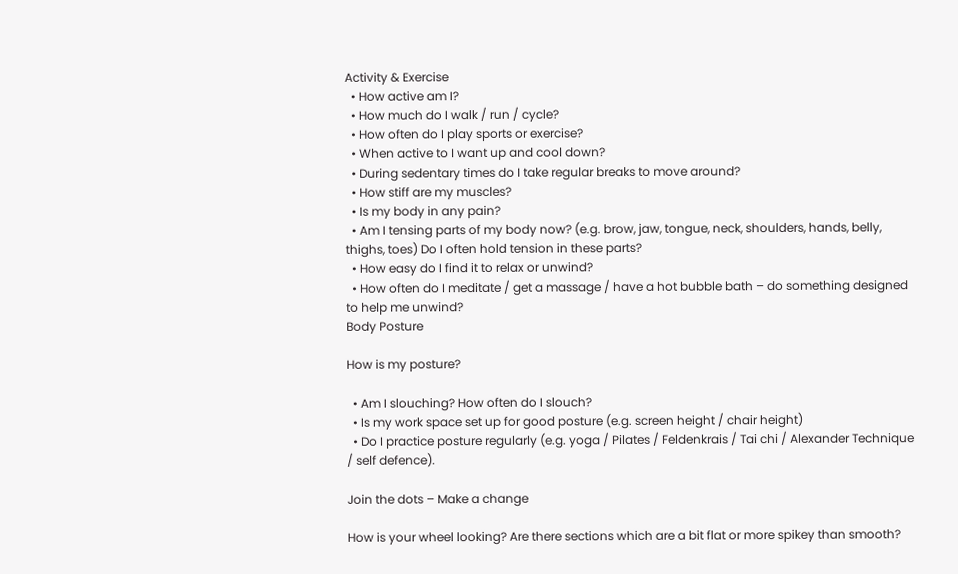Activity & Exercise
  • How active am I?
  • How much do I walk / run / cycle?
  • How often do I play sports or exercise?
  • When active to I want up and cool down?
  • During sedentary times do I take regular breaks to move around?
  • How stiff are my muscles?
  • Is my body in any pain?
  • Am I tensing parts of my body now? (e.g. brow, jaw, tongue, neck, shoulders, hands, belly, thighs, toes) Do I often hold tension in these parts?
  • How easy do I find it to relax or unwind?
  • How often do I meditate / get a massage / have a hot bubble bath – do something designed to help me unwind?
Body Posture

How is my posture?

  • Am I slouching? How often do I slouch?
  • Is my work space set up for good posture (e.g. screen height / chair height)
  • Do I practice posture regularly (e.g. yoga / Pilates / Feldenkrais / Tai chi / Alexander Technique / self defence).

Join the dots – Make a change

How is your wheel looking? Are there sections which are a bit flat or more spikey than smooth?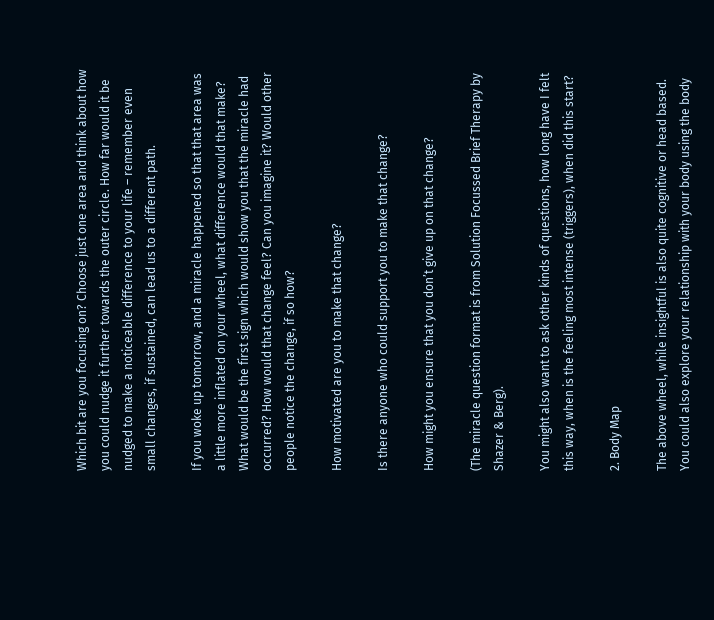Which bit are you focusing on? Choose just one area and think about how you could nudge it further towards the outer circle. How far would it be nudged to make a noticeable difference to your life – remember even small changes, if sustained, can lead us to a different path.

If you woke up tomorrow, and a miracle happened so that that area was a little more inflated on your wheel, what difference would that make? What would be the first sign which would show you that the miracle had occurred? How would that change feel? Can you imagine it? Would other people notice the change, if so how?

How motivated are you to make that change?

Is there anyone who could support you to make that change?

How might you ensure that you don’t give up on that change?

(The miracle question format is from Solution Focussed Brief Therapy by Shazer & Berg).

You might also want to ask other kinds of questions, how long have I felt this way, when is the feeling most intense (triggers), when did this start?

2. Body Map

The above wheel, while insightful is also quite cognitive or head based. You could also explore your relationship with your body using the body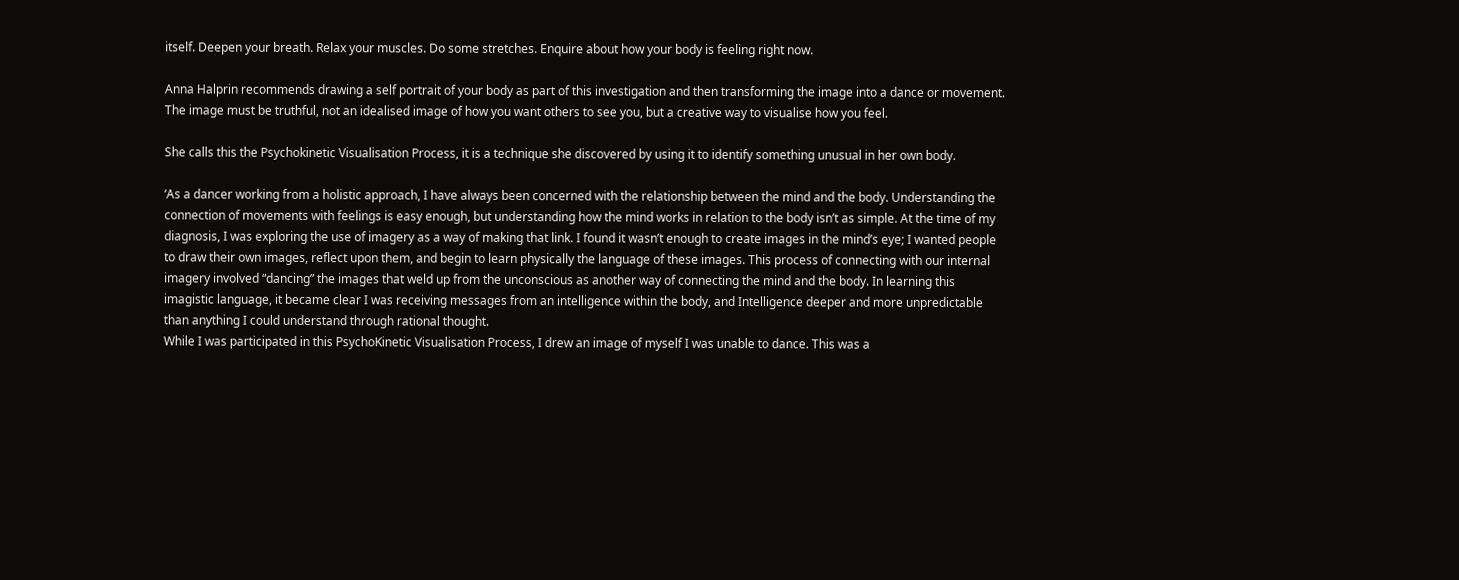itself. Deepen your breath. Relax your muscles. Do some stretches. Enquire about how your body is feeling right now.

Anna Halprin recommends drawing a self portrait of your body as part of this investigation and then transforming the image into a dance or movement. The image must be truthful, not an idealised image of how you want others to see you, but a creative way to visualise how you feel.

She calls this the Psychokinetic Visualisation Process, it is a technique she discovered by using it to identify something unusual in her own body.

‘As a dancer working from a holistic approach, I have always been concerned with the relationship between the mind and the body. Understanding the connection of movements with feelings is easy enough, but understanding how the mind works in relation to the body isn’t as simple. At the time of my diagnosis, I was exploring the use of imagery as a way of making that link. I found it wasn’t enough to create images in the mind’s eye; I wanted people to draw their own images, reflect upon them, and begin to learn physically the language of these images. This process of connecting with our internal imagery involved “dancing” the images that weld up from the unconscious as another way of connecting the mind and the body. In learning this imagistic language, it became clear I was receiving messages from an intelligence within the body, and Intelligence deeper and more unpredictable than anything I could understand through rational thought.
While I was participated in this PsychoKinetic Visualisation Process, I drew an image of myself I was unable to dance. This was a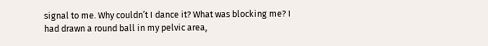signal to me. Why couldn’t I dance it? What was blocking me? I had drawn a round ball in my pelvic area,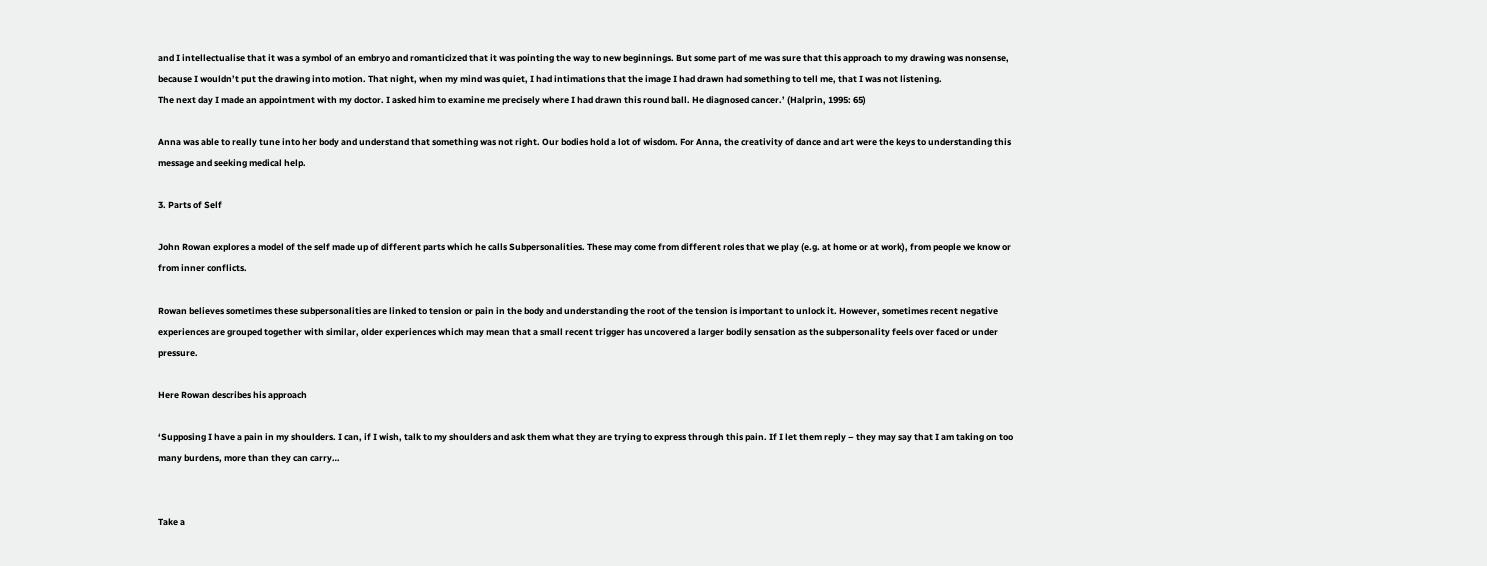and I intellectualise that it was a symbol of an embryo and romanticized that it was pointing the way to new beginnings. But some part of me was sure that this approach to my drawing was nonsense, because I wouldn’t put the drawing into motion. That night, when my mind was quiet, I had intimations that the image I had drawn had something to tell me, that I was not listening.
The next day I made an appointment with my doctor. I asked him to examine me precisely where I had drawn this round ball. He diagnosed cancer.’ (Halprin, 1995: 65)

Anna was able to really tune into her body and understand that something was not right. Our bodies hold a lot of wisdom. For Anna, the creativity of dance and art were the keys to understanding this message and seeking medical help.

3. Parts of Self

John Rowan explores a model of the self made up of different parts which he calls Subpersonalities. These may come from different roles that we play (e.g. at home or at work), from people we know or from inner conflicts.

Rowan believes sometimes these subpersonalities are linked to tension or pain in the body and understanding the root of the tension is important to unlock it. However, sometimes recent negative experiences are grouped together with similar, older experiences which may mean that a small recent trigger has uncovered a larger bodily sensation as the subpersonality feels over faced or under pressure.

Here Rowan describes his approach

‘Supposing I have a pain in my shoulders. I can, if I wish, talk to my shoulders and ask them what they are trying to express through this pain. If I let them reply – they may say that I am taking on too many burdens, more than they can carry…


Take a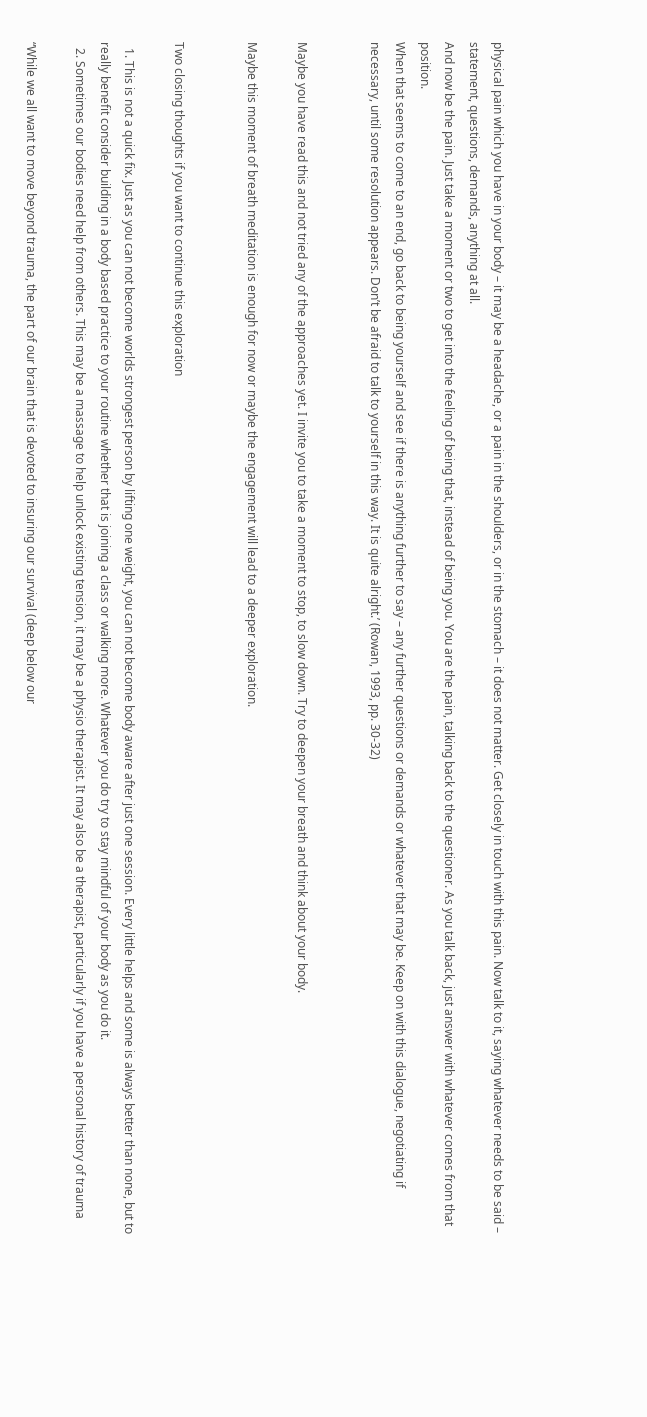physical pain which you have in your body – it may be a headache, or a pain in the shoulders, or in the stomach – it does not matter. Get closely in touch with this pain. Now talk to it, saying whatever needs to be said – statement, questions, demands, anything at all.
And now be the pain. Just take a moment or two to get into the feeling of being that, instead of being you. You are the pain, talking back to the questioner. As you talk back, just answer with whatever comes from that position.
When that seems to come to an end, go back to being yourself and see if there is anything further to say – any further questions or demands or whatever that may be. Keep on with this dialogue, negotiating if necessary, until some resolution appears. Don’t be afraid to talk to yourself in this way. It is quite alright.’ (Rowan, 1993, pp. 30-32)


Maybe you have read this and not tried any of the approaches yet. I invite you to take a moment to stop, to slow down. Try to deepen your breath and think about your body.

Maybe this moment of breath meditation is enough for now or maybe the engagement will lead to a deeper exploration.


Two closing thoughts if you want to continue this exploration

  1. This is not a quick fix. Just as you can not become worlds strongest person by lifting one weight, you can not become body aware after just one session. Every little helps and some is always better than none, but to really benefit consider building in a body based practice to your routine whether that is joining a class or walking more. Whatever you do try to stay mindful of your body as you do it.
  2. Sometimes our bodies need help from others. This may be a massage to help unlock existing tension, it may be a physio therapist. It may also be a therapist, particularly if you have a personal history of trauma

“While we all want to move beyond trauma, the part of our brain that is devoted to insuring our survival (deep below our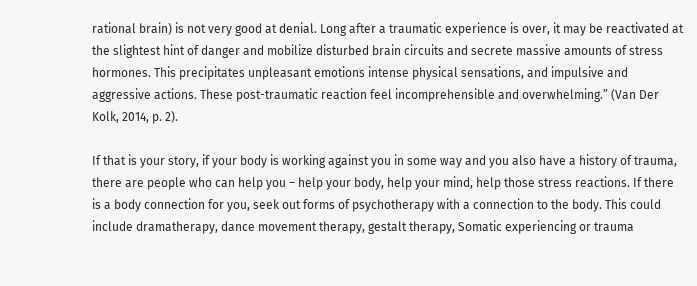rational brain) is not very good at denial. Long after a traumatic experience is over, it may be reactivated at the slightest hint of danger and mobilize disturbed brain circuits and secrete massive amounts of stress hormones. This precipitates unpleasant emotions intense physical sensations, and impulsive and aggressive actions. These post-traumatic reaction feel incomprehensible and overwhelming.” (Van Der Kolk, 2014, p. 2).

If that is your story, if your body is working against you in some way and you also have a history of trauma, there are people who can help you – help your body, help your mind, help those stress reactions. If there is a body connection for you, seek out forms of psychotherapy with a connection to the body. This could include dramatherapy, dance movement therapy, gestalt therapy, Somatic experiencing or trauma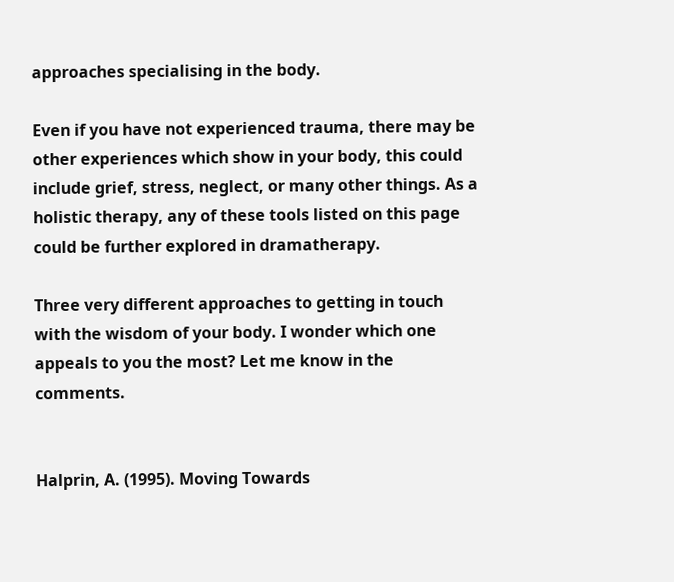approaches specialising in the body.

Even if you have not experienced trauma, there may be other experiences which show in your body, this could include grief, stress, neglect, or many other things. As a holistic therapy, any of these tools listed on this page could be further explored in dramatherapy.

Three very different approaches to getting in touch with the wisdom of your body. I wonder which one appeals to you the most? Let me know in the comments.


Halprin, A. (1995). Moving Towards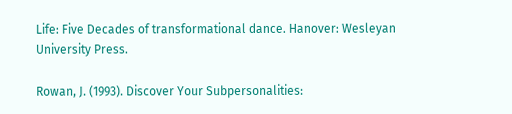Life: Five Decades of transformational dance. Hanover: Wesleyan University Press.

Rowan, J. (1993). Discover Your Subpersonalities: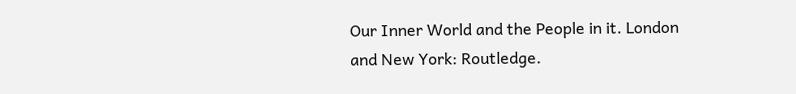Our Inner World and the People in it. London and New York: Routledge.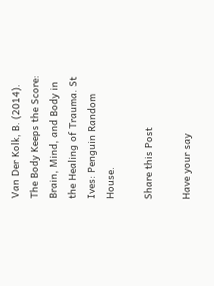Van Der Kolk, B. (2014). The Body Keeps the Score: Brain, Mind, and Body in the Healing of Trauma. St Ives: Penguin Random House.

Share this Post

Have your say